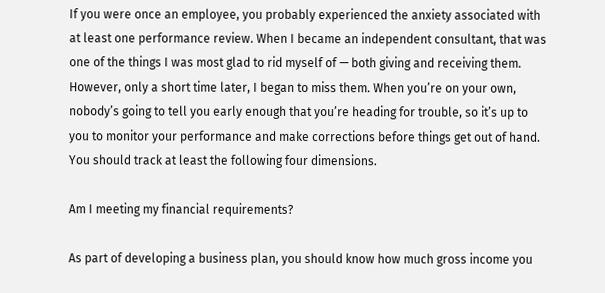If you were once an employee, you probably experienced the anxiety associated with at least one performance review. When I became an independent consultant, that was one of the things I was most glad to rid myself of — both giving and receiving them. However, only a short time later, I began to miss them. When you’re on your own, nobody’s going to tell you early enough that you’re heading for trouble, so it’s up to you to monitor your performance and make corrections before things get out of hand. You should track at least the following four dimensions.

Am I meeting my financial requirements?

As part of developing a business plan, you should know how much gross income you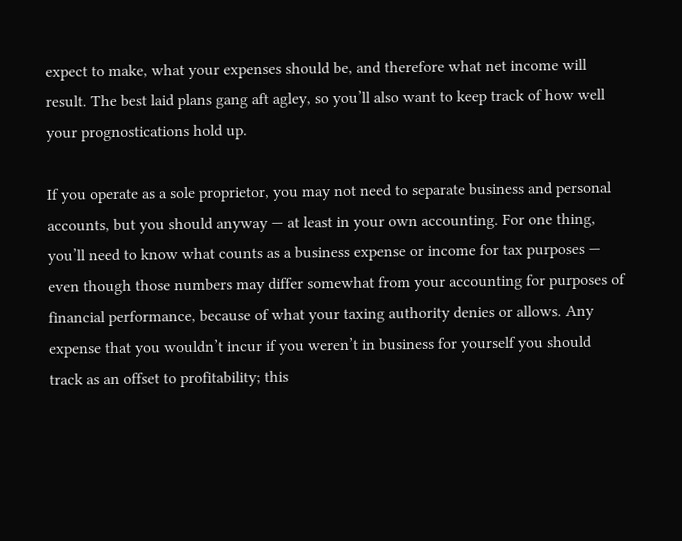expect to make, what your expenses should be, and therefore what net income will result. The best laid plans gang aft agley, so you’ll also want to keep track of how well your prognostications hold up.

If you operate as a sole proprietor, you may not need to separate business and personal accounts, but you should anyway — at least in your own accounting. For one thing, you’ll need to know what counts as a business expense or income for tax purposes — even though those numbers may differ somewhat from your accounting for purposes of financial performance, because of what your taxing authority denies or allows. Any expense that you wouldn’t incur if you weren’t in business for yourself you should track as an offset to profitability; this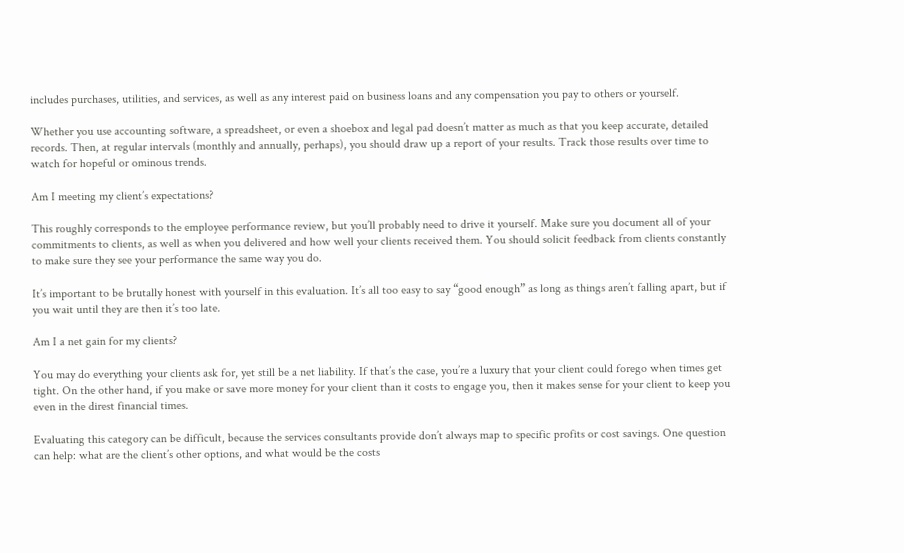includes purchases, utilities, and services, as well as any interest paid on business loans and any compensation you pay to others or yourself.

Whether you use accounting software, a spreadsheet, or even a shoebox and legal pad doesn’t matter as much as that you keep accurate, detailed records. Then, at regular intervals (monthly and annually, perhaps), you should draw up a report of your results. Track those results over time to watch for hopeful or ominous trends.

Am I meeting my client’s expectations?

This roughly corresponds to the employee performance review, but you’ll probably need to drive it yourself. Make sure you document all of your commitments to clients, as well as when you delivered and how well your clients received them. You should solicit feedback from clients constantly to make sure they see your performance the same way you do.

It’s important to be brutally honest with yourself in this evaluation. It’s all too easy to say “good enough” as long as things aren’t falling apart, but if you wait until they are then it’s too late.

Am I a net gain for my clients?

You may do everything your clients ask for, yet still be a net liability. If that’s the case, you’re a luxury that your client could forego when times get tight. On the other hand, if you make or save more money for your client than it costs to engage you, then it makes sense for your client to keep you even in the direst financial times.

Evaluating this category can be difficult, because the services consultants provide don’t always map to specific profits or cost savings. One question can help: what are the client’s other options, and what would be the costs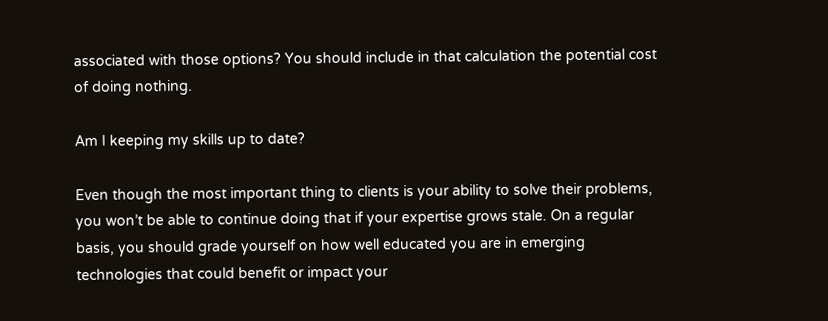associated with those options? You should include in that calculation the potential cost of doing nothing.

Am I keeping my skills up to date?

Even though the most important thing to clients is your ability to solve their problems, you won’t be able to continue doing that if your expertise grows stale. On a regular basis, you should grade yourself on how well educated you are in emerging technologies that could benefit or impact your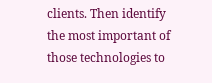clients. Then identify the most important of those technologies to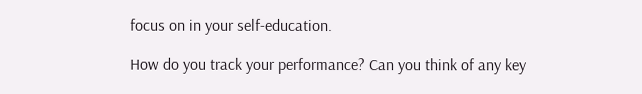focus on in your self-education.

How do you track your performance? Can you think of any key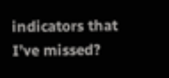indicators that I’ve missed?